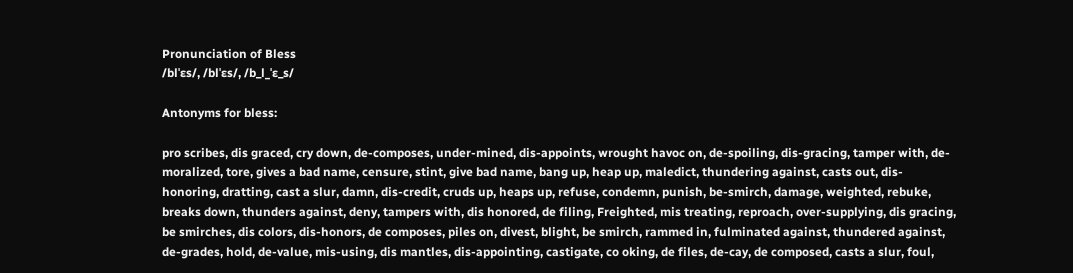Pronunciation of Bless
/blˈɛs/, /blˈɛs/, /b_l_ˈɛ_s/

Antonyms for bless:

pro scribes, dis graced, cry down, de-composes, under-mined, dis-appoints, wrought havoc on, de-spoiling, dis-gracing, tamper with, de-moralized, tore, gives a bad name, censure, stint, give bad name, bang up, heap up, maledict, thundering against, casts out, dis-honoring, dratting, cast a slur, damn, dis-credit, cruds up, heaps up, refuse, condemn, punish, be-smirch, damage, weighted, rebuke, breaks down, thunders against, deny, tampers with, dis honored, de filing, Freighted, mis treating, reproach, over-supplying, dis gracing, be smirches, dis colors, dis-honors, de composes, piles on, divest, blight, be smirch, rammed in, fulminated against, thundered against, de-grades, hold, de-value, mis-using, dis mantles, dis-appointing, castigate, co oking, de files, de-cay, de composed, casts a slur, foul,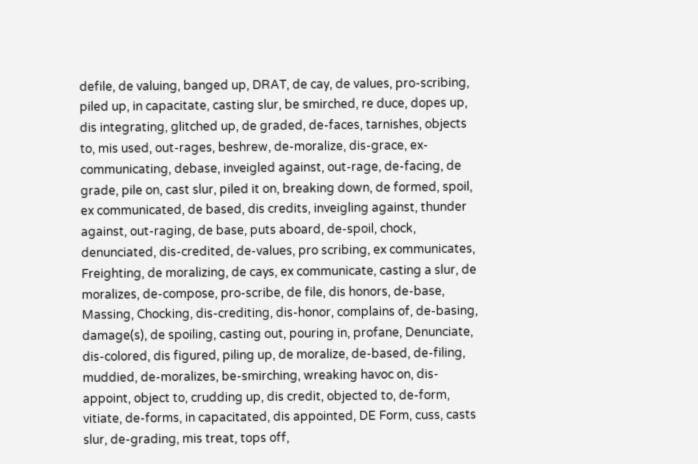defile, de valuing, banged up, DRAT, de cay, de values, pro-scribing, piled up, in capacitate, casting slur, be smirched, re duce, dopes up, dis integrating, glitched up, de graded, de-faces, tarnishes, objects to, mis used, out-rages, beshrew, de-moralize, dis-grace, ex-communicating, debase, inveigled against, out-rage, de-facing, de grade, pile on, cast slur, piled it on, breaking down, de formed, spoil, ex communicated, de based, dis credits, inveigling against, thunder against, out-raging, de base, puts aboard, de-spoil, chock, denunciated, dis-credited, de-values, pro scribing, ex communicates, Freighting, de moralizing, de cays, ex communicate, casting a slur, de moralizes, de-compose, pro-scribe, de file, dis honors, de-base, Massing, Chocking, dis-crediting, dis-honor, complains of, de-basing, damage(s), de spoiling, casting out, pouring in, profane, Denunciate, dis-colored, dis figured, piling up, de moralize, de-based, de-filing, muddied, de-moralizes, be-smirching, wreaking havoc on, dis-appoint, object to, crudding up, dis credit, objected to, de-form, vitiate, de-forms, in capacitated, dis appointed, DE Form, cuss, casts slur, de-grading, mis treat, tops off,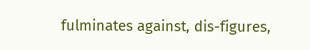fulminates against, dis-figures,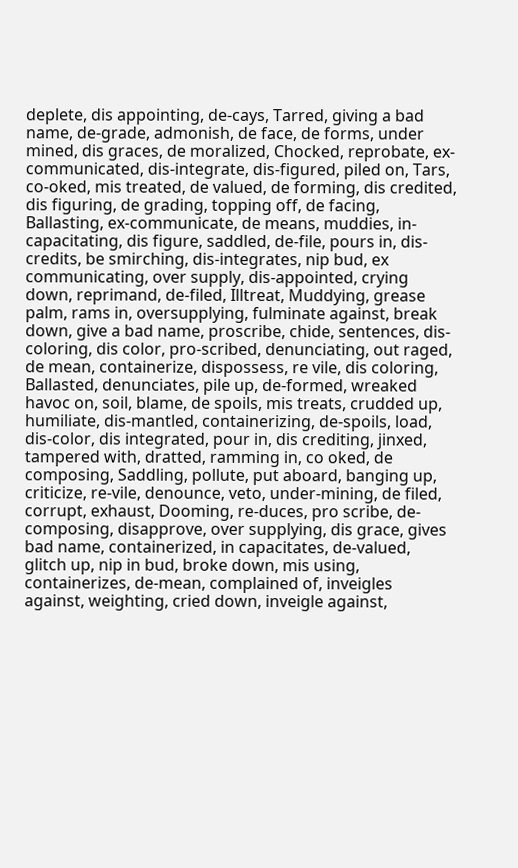deplete, dis appointing, de-cays, Tarred, giving a bad name, de-grade, admonish, de face, de forms, under mined, dis graces, de moralized, Chocked, reprobate, ex-communicated, dis-integrate, dis-figured, piled on, Tars, co-oked, mis treated, de valued, de forming, dis credited, dis figuring, de grading, topping off, de facing, Ballasting, ex-communicate, de means, muddies, in-capacitating, dis figure, saddled, de-file, pours in, dis-credits, be smirching, dis-integrates, nip bud, ex communicating, over supply, dis-appointed, crying down, reprimand, de-filed, Illtreat, Muddying, grease palm, rams in, oversupplying, fulminate against, break down, give a bad name, proscribe, chide, sentences, dis-coloring, dis color, pro-scribed, denunciating, out raged, de mean, containerize, dispossess, re vile, dis coloring, Ballasted, denunciates, pile up, de-formed, wreaked havoc on, soil, blame, de spoils, mis treats, crudded up, humiliate, dis-mantled, containerizing, de-spoils, load, dis-color, dis integrated, pour in, dis crediting, jinxed, tampered with, dratted, ramming in, co oked, de composing, Saddling, pollute, put aboard, banging up, criticize, re-vile, denounce, veto, under-mining, de filed, corrupt, exhaust, Dooming, re-duces, pro scribe, de-composing, disapprove, over supplying, dis grace, gives bad name, containerized, in capacitates, de-valued, glitch up, nip in bud, broke down, mis using, containerizes, de-mean, complained of, inveigles against, weighting, cried down, inveigle against,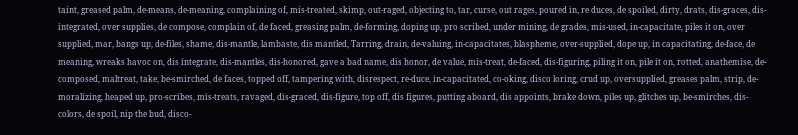taint, greased palm, de-means, de-meaning, complaining of, mis-treated, skimp, out-raged, objecting to, tar, curse, out rages, poured in, re duces, de spoiled, dirty, drats, dis-graces, dis-integrated, over supplies, de compose, complain of, de faced, greasing palm, de-forming, doping up, pro scribed, under mining, de grades, mis-used, in-capacitate, piles it on, over supplied, mar, bangs up, de-files, shame, dis-mantle, lambaste, dis mantled, Tarring, drain, de-valuing, in-capacitates, blaspheme, over-supplied, dope up, in capacitating, de-face, de meaning, wreaks havoc on, dis integrate, dis-mantles, dis-honored, gave a bad name, dis honor, de value, mis-treat, de-faced, dis-figuring, piling it on, pile it on, rotted, anathemise, de-composed, maltreat, take, be-smirched, de faces, topped off, tampering with, disrespect, re-duce, in-capacitated, co-oking, disco loring, crud up, oversupplied, greases palm, strip, de-moralizing, heaped up, pro-scribes, mis-treats, ravaged, dis-graced, dis-figure, top off, dis figures, putting aboard, dis appoints, brake down, piles up, glitches up, be-smirches, dis-colors, de spoil, nip the bud, disco-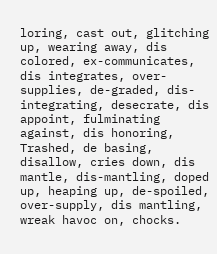loring, cast out, glitching up, wearing away, dis colored, ex-communicates, dis integrates, over-supplies, de-graded, dis-integrating, desecrate, dis appoint, fulminating against, dis honoring, Trashed, de basing, disallow, cries down, dis mantle, dis-mantling, doped up, heaping up, de-spoiled, over-supply, dis mantling, wreak havoc on, chocks.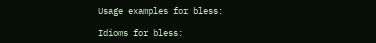Usage examples for bless:

Idioms for bless: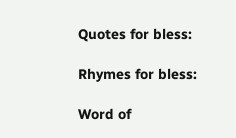Quotes for bless:

Rhymes for bless:

Word of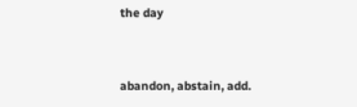the day


abandon, abstain, add.